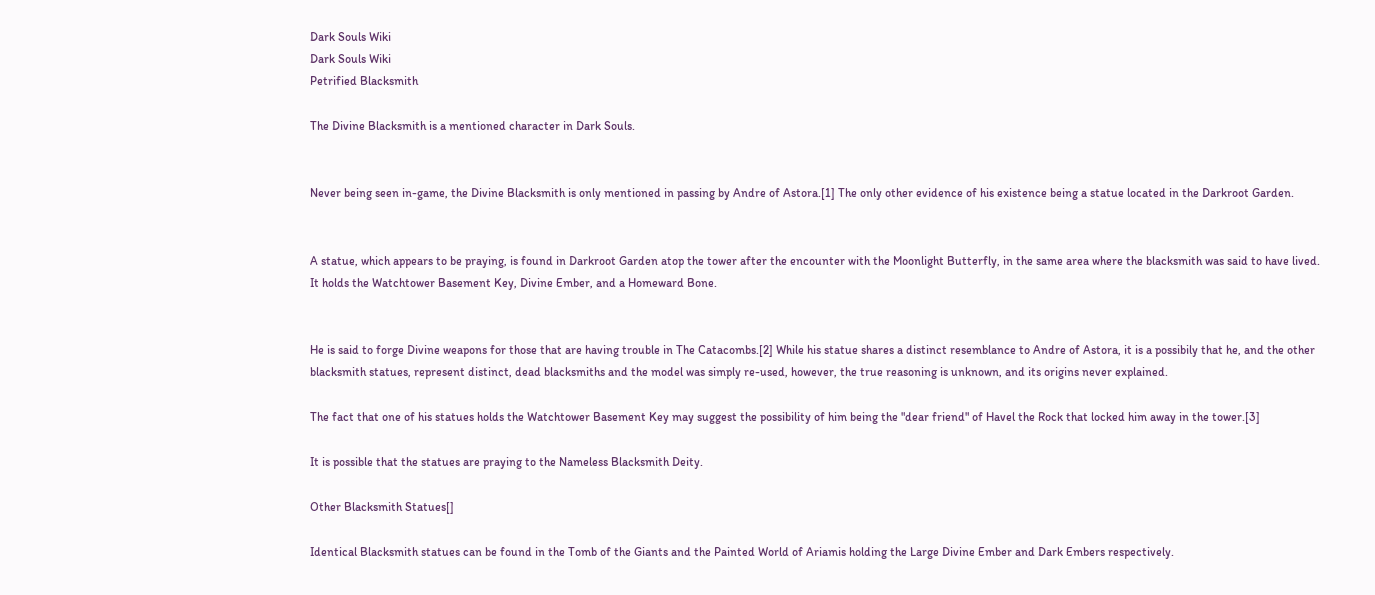Dark Souls Wiki
Dark Souls Wiki
Petrified Blacksmith

The Divine Blacksmith is a mentioned character in Dark Souls.


Never being seen in-game, the Divine Blacksmith is only mentioned in passing by Andre of Astora.[1] The only other evidence of his existence being a statue located in the Darkroot Garden.


A statue, which appears to be praying, is found in Darkroot Garden atop the tower after the encounter with the Moonlight Butterfly, in the same area where the blacksmith was said to have lived. It holds the Watchtower Basement Key, Divine Ember, and a Homeward Bone.


He is said to forge Divine weapons for those that are having trouble in The Catacombs.[2] While his statue shares a distinct resemblance to Andre of Astora, it is a possibily that he, and the other blacksmith statues, represent distinct, dead blacksmiths and the model was simply re-used, however, the true reasoning is unknown, and its origins never explained.

The fact that one of his statues holds the Watchtower Basement Key may suggest the possibility of him being the "dear friend" of Havel the Rock that locked him away in the tower.[3]

It is possible that the statues are praying to the Nameless Blacksmith Deity.

Other Blacksmith Statues[]

Identical Blacksmith statues can be found in the Tomb of the Giants and the Painted World of Ariamis holding the Large Divine Ember and Dark Embers respectively.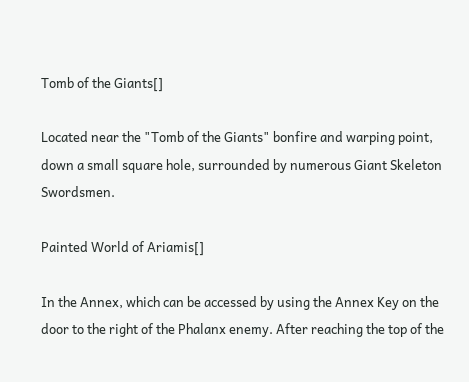Tomb of the Giants[]

Located near the "Tomb of the Giants" bonfire and warping point, down a small square hole, surrounded by numerous Giant Skeleton Swordsmen.

Painted World of Ariamis[]

In the Annex, which can be accessed by using the Annex Key on the door to the right of the Phalanx enemy. After reaching the top of the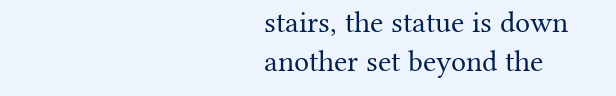stairs, the statue is down another set beyond the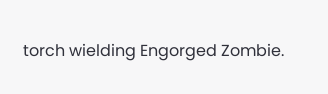torch wielding Engorged Zombie.